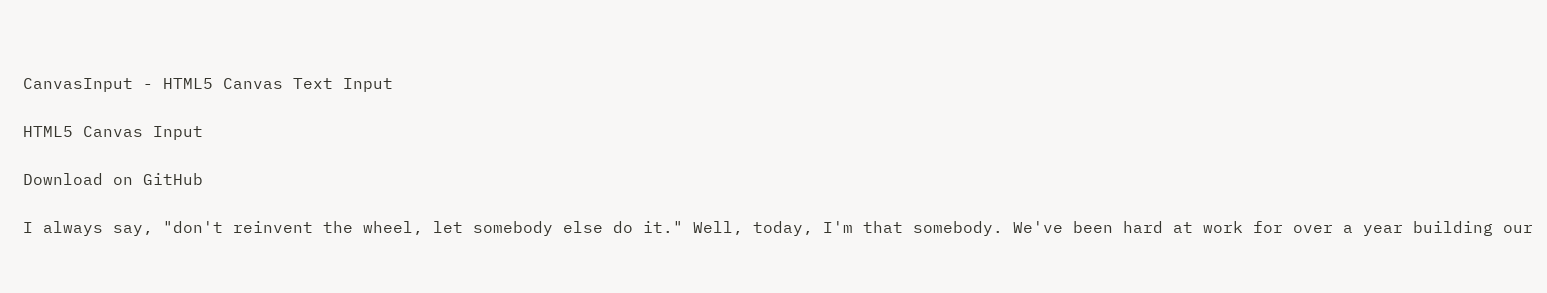CanvasInput - HTML5 Canvas Text Input

HTML5 Canvas Input

Download on GitHub

I always say, "don't reinvent the wheel, let somebody else do it." Well, today, I'm that somebody. We've been hard at work for over a year building our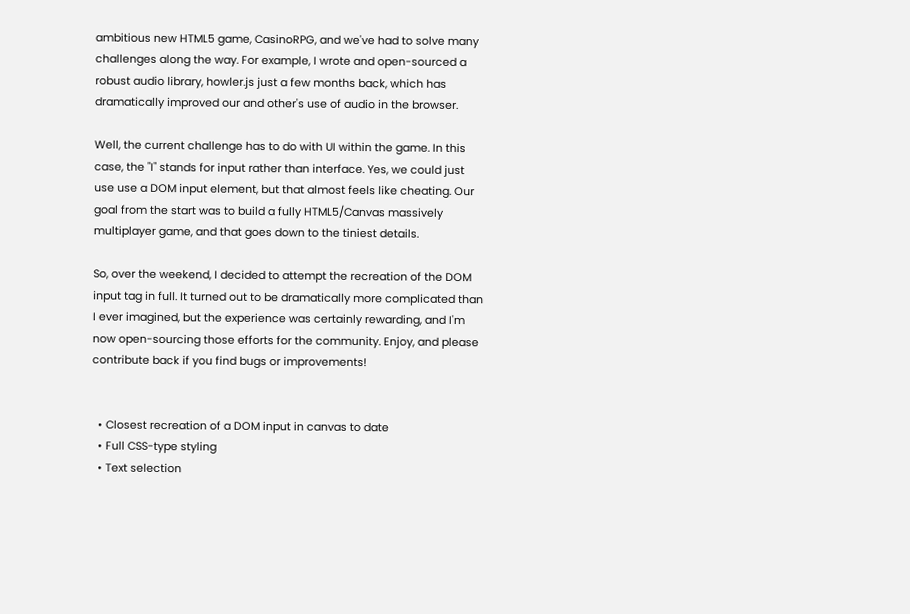ambitious new HTML5 game, CasinoRPG, and we've had to solve many challenges along the way. For example, I wrote and open-sourced a robust audio library, howler.js just a few months back, which has dramatically improved our and other's use of audio in the browser.

Well, the current challenge has to do with UI within the game. In this case, the "I" stands for input rather than interface. Yes, we could just use use a DOM input element, but that almost feels like cheating. Our goal from the start was to build a fully HTML5/Canvas massively multiplayer game, and that goes down to the tiniest details.

So, over the weekend, I decided to attempt the recreation of the DOM input tag in full. It turned out to be dramatically more complicated than I ever imagined, but the experience was certainly rewarding, and I'm now open-sourcing those efforts for the community. Enjoy, and please contribute back if you find bugs or improvements!


  • Closest recreation of a DOM input in canvas to date
  • Full CSS-type styling
  • Text selection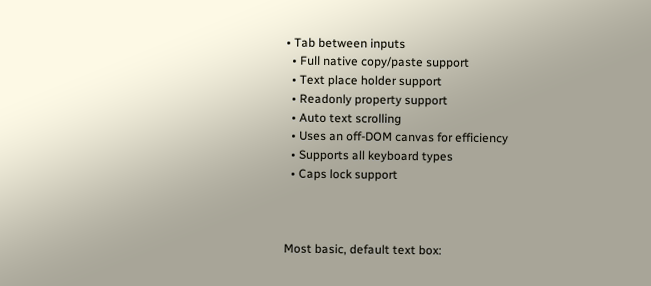• Tab between inputs
  • Full native copy/paste support
  • Text place holder support
  • Readonly property support
  • Auto text scrolling
  • Uses an off-DOM canvas for efficiency
  • Supports all keyboard types
  • Caps lock support



Most basic, default text box: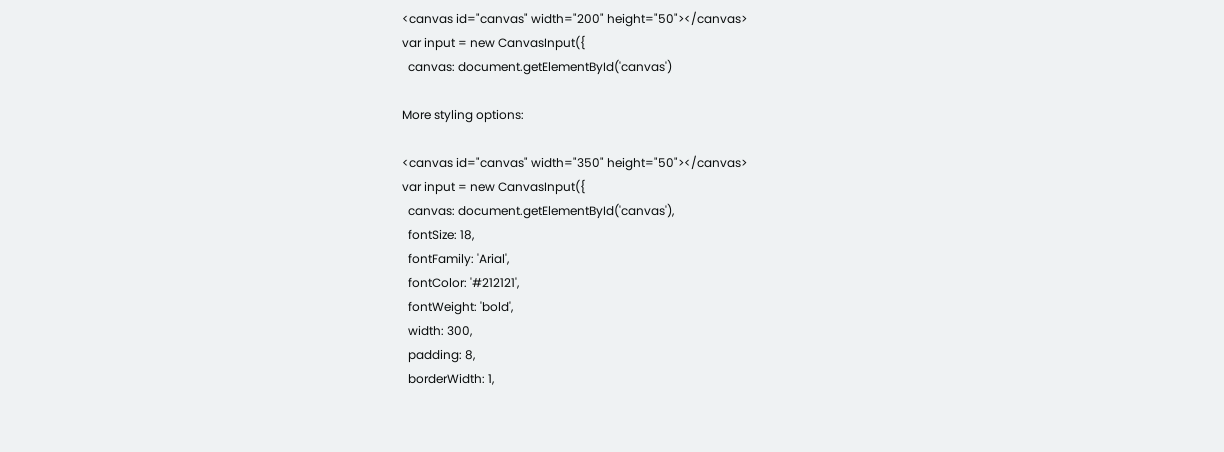<canvas id="canvas" width="200" height="50"></canvas>
var input = new CanvasInput({
  canvas: document.getElementById('canvas')

More styling options:

<canvas id="canvas" width="350" height="50"></canvas>
var input = new CanvasInput({
  canvas: document.getElementById('canvas'),
  fontSize: 18,
  fontFamily: 'Arial',
  fontColor: '#212121',
  fontWeight: 'bold',
  width: 300,
  padding: 8,
  borderWidth: 1,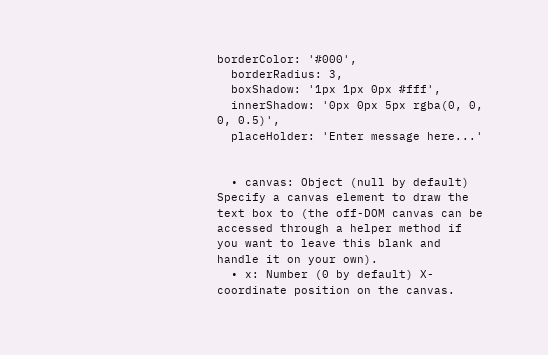borderColor: '#000',
  borderRadius: 3,
  boxShadow: '1px 1px 0px #fff',
  innerShadow: '0px 0px 5px rgba(0, 0, 0, 0.5)',
  placeHolder: 'Enter message here...'


  • canvas: Object (null by default) Specify a canvas element to draw the text box to (the off-DOM canvas can be accessed through a helper method if you want to leave this blank and handle it on your own).
  • x: Number (0 by default) X-coordinate position on the canvas.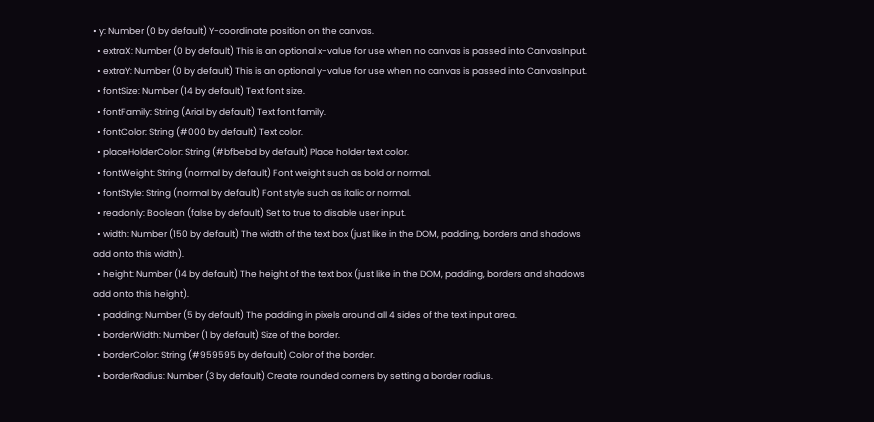• y: Number (0 by default) Y-coordinate position on the canvas.
  • extraX: Number (0 by default) This is an optional x-value for use when no canvas is passed into CanvasInput.
  • extraY: Number (0 by default) This is an optional y-value for use when no canvas is passed into CanvasInput.
  • fontSize: Number (14 by default) Text font size.
  • fontFamily: String (Arial by default) Text font family.
  • fontColor: String (#000 by default) Text color.
  • placeHolderColor: String (#bfbebd by default) Place holder text color.
  • fontWeight: String (normal by default) Font weight such as bold or normal.
  • fontStyle: String (normal by default) Font style such as italic or normal.
  • readonly: Boolean (false by default) Set to true to disable user input.
  • width: Number (150 by default) The width of the text box (just like in the DOM, padding, borders and shadows add onto this width).
  • height: Number (14 by default) The height of the text box (just like in the DOM, padding, borders and shadows add onto this height).
  • padding: Number (5 by default) The padding in pixels around all 4 sides of the text input area.
  • borderWidth: Number (1 by default) Size of the border.
  • borderColor: String (#959595 by default) Color of the border.
  • borderRadius: Number (3 by default) Create rounded corners by setting a border radius.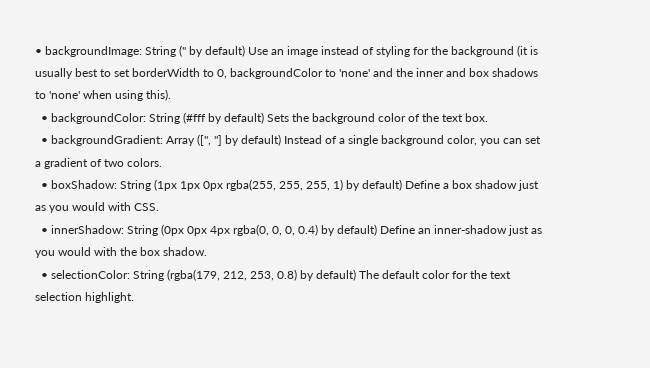• backgroundImage: String ('' by default) Use an image instead of styling for the background (it is usually best to set borderWidth to 0, backgroundColor to 'none' and the inner and box shadows to 'none' when using this).
  • backgroundColor: String (#fff by default) Sets the background color of the text box.
  • backgroundGradient: Array (['', ''] by default) Instead of a single background color, you can set a gradient of two colors.
  • boxShadow: String (1px 1px 0px rgba(255, 255, 255, 1) by default) Define a box shadow just as you would with CSS.
  • innerShadow: String (0px 0px 4px rgba(0, 0, 0, 0.4) by default) Define an inner-shadow just as you would with the box shadow.
  • selectionColor: String (rgba(179, 212, 253, 0.8) by default) The default color for the text selection highlight.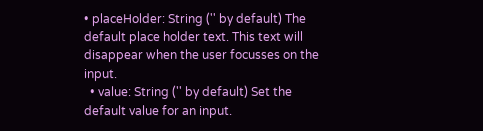• placeHolder: String ('' by default) The default place holder text. This text will disappear when the user focusses on the input.
  • value: String ('' by default) Set the default value for an input.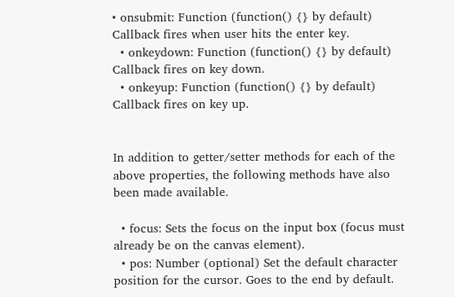• onsubmit: Function (function() {} by default) Callback fires when user hits the enter key.
  • onkeydown: Function (function() {} by default) Callback fires on key down.
  • onkeyup: Function (function() {} by default) Callback fires on key up.


In addition to getter/setter methods for each of the above properties, the following methods have also been made available.

  • focus: Sets the focus on the input box (focus must already be on the canvas element).
  • pos: Number (optional) Set the default character position for the cursor. Goes to the end by default.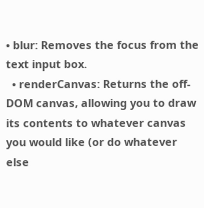• blur: Removes the focus from the text input box.
  • renderCanvas: Returns the off-DOM canvas, allowing you to draw its contents to whatever canvas you would like (or do whatever else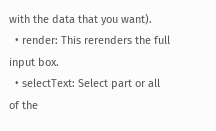with the data that you want).
  • render: This rerenders the full input box.
  • selectText: Select part or all of the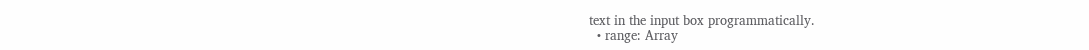text in the input box programmatically.
  • range: Array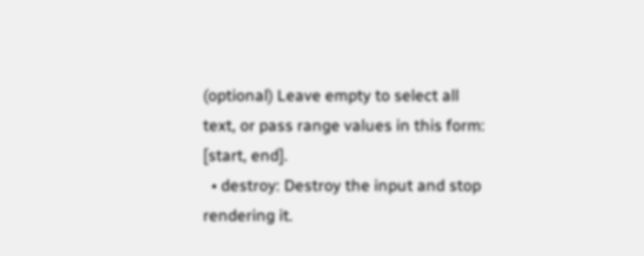(optional) Leave empty to select all text, or pass range values in this form: [start, end].
  • destroy: Destroy the input and stop rendering it.